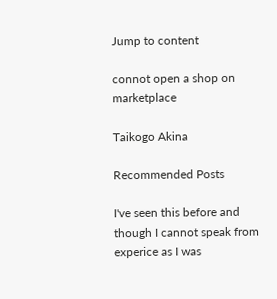Jump to content

connot open a shop on marketplace

Taikogo Akina

Recommended Posts

I've seen this before and though I cannot speak from experice as I was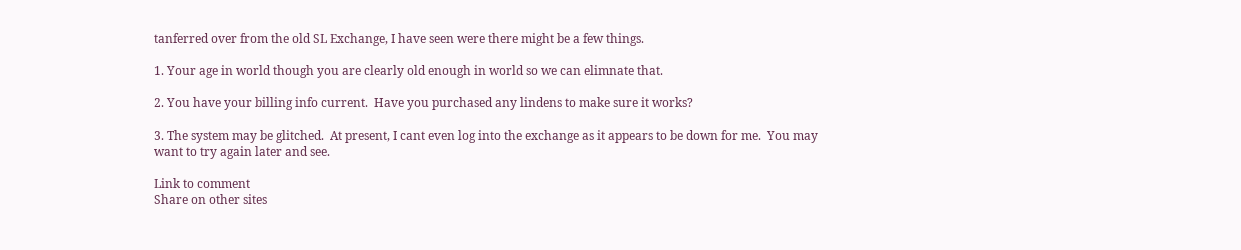tanferred over from the old SL Exchange, I have seen were there might be a few things.

1. Your age in world though you are clearly old enough in world so we can elimnate that.

2. You have your billing info current.  Have you purchased any lindens to make sure it works?

3. The system may be glitched.  At present, I cant even log into the exchange as it appears to be down for me.  You may want to try again later and see.

Link to comment
Share on other sites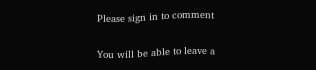Please sign in to comment

You will be able to leave a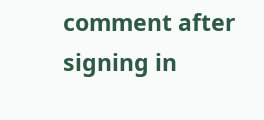comment after signing in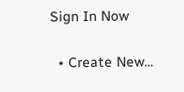Sign In Now

  • Create New...